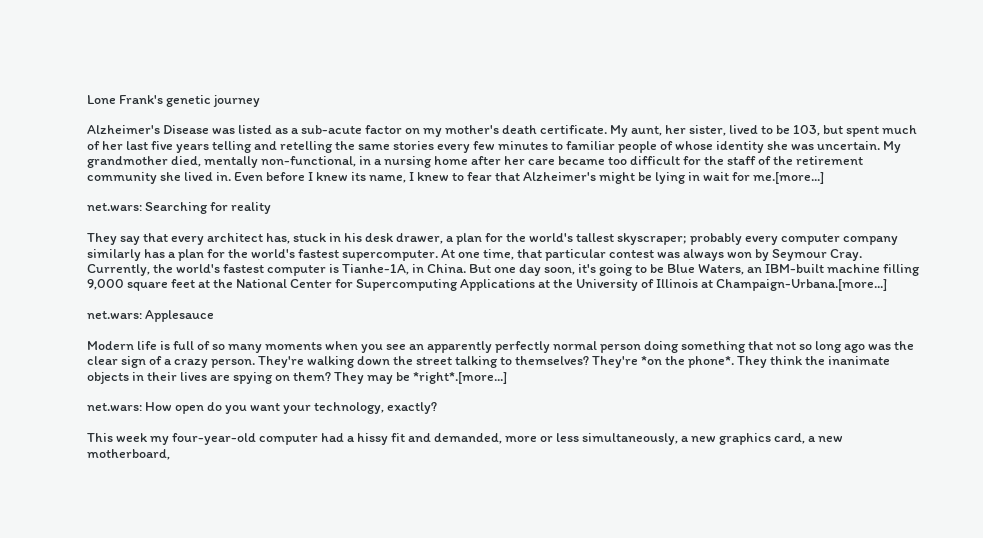Lone Frank's genetic journey

Alzheimer's Disease was listed as a sub-acute factor on my mother's death certificate. My aunt, her sister, lived to be 103, but spent much of her last five years telling and retelling the same stories every few minutes to familiar people of whose identity she was uncertain. My grandmother died, mentally non-functional, in a nursing home after her care became too difficult for the staff of the retirement community she lived in. Even before I knew its name, I knew to fear that Alzheimer's might be lying in wait for me.[more...]

net.wars: Searching for reality

They say that every architect has, stuck in his desk drawer, a plan for the world's tallest skyscraper; probably every computer company similarly has a plan for the world's fastest supercomputer. At one time, that particular contest was always won by Seymour Cray. Currently, the world's fastest computer is Tianhe-1A, in China. But one day soon, it's going to be Blue Waters, an IBM-built machine filling 9,000 square feet at the National Center for Supercomputing Applications at the University of Illinois at Champaign-Urbana.[more...]

net.wars: Applesauce

Modern life is full of so many moments when you see an apparently perfectly normal person doing something that not so long ago was the clear sign of a crazy person. They're walking down the street talking to themselves? They're *on the phone*. They think the inanimate objects in their lives are spying on them? They may be *right*.[more...]

net.wars: How open do you want your technology, exactly?

This week my four-year-old computer had a hissy fit and demanded, more or less simultaneously, a new graphics card, a new motherboard,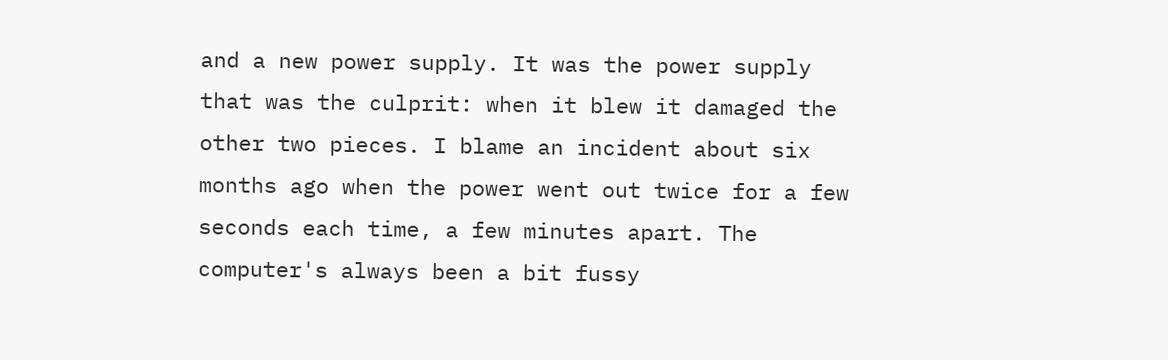and a new power supply. It was the power supply that was the culprit: when it blew it damaged the other two pieces. I blame an incident about six months ago when the power went out twice for a few seconds each time, a few minutes apart. The computer's always been a bit fussy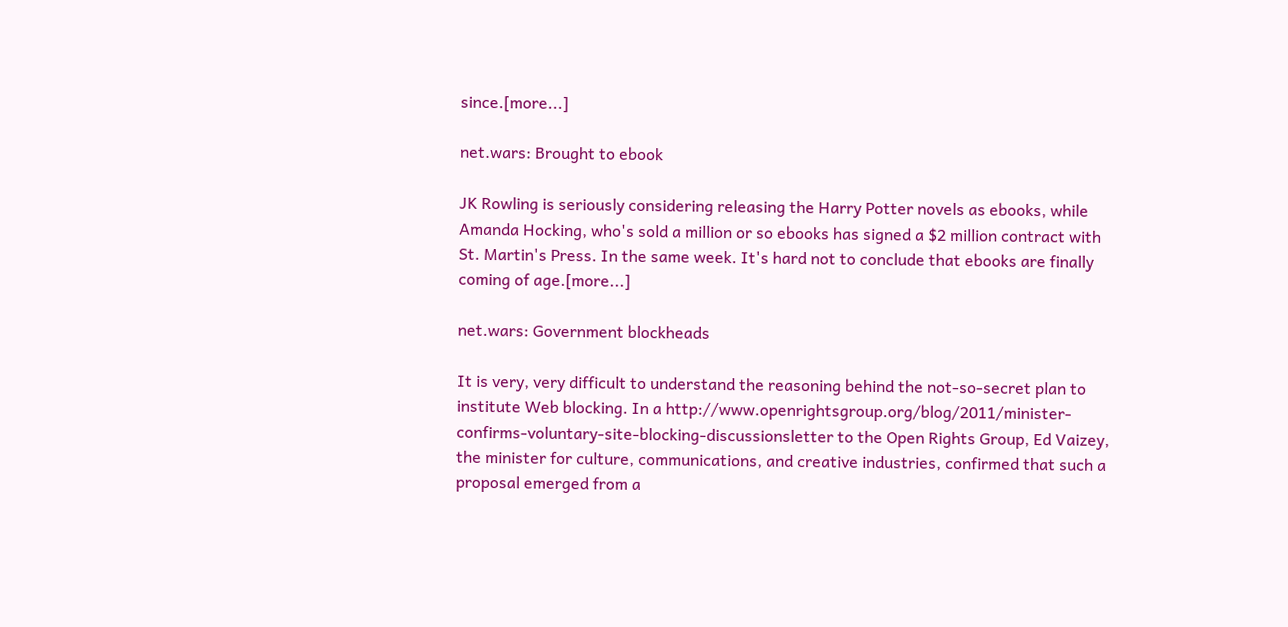since.[more...]

net.wars: Brought to ebook

JK Rowling is seriously considering releasing the Harry Potter novels as ebooks, while Amanda Hocking, who's sold a million or so ebooks has signed a $2 million contract with St. Martin's Press. In the same week. It's hard not to conclude that ebooks are finally coming of age.[more...]

net.wars: Government blockheads

It is very, very difficult to understand the reasoning behind the not-so-secret plan to institute Web blocking. In a http://www.openrightsgroup.org/blog/2011/minister-confirms-voluntary-site-blocking-discussionsletter to the Open Rights Group, Ed Vaizey, the minister for culture, communications, and creative industries, confirmed that such a proposal emerged from a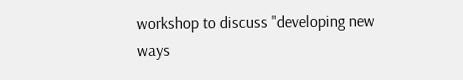workshop to discuss "developing new ways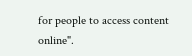for people to access content online".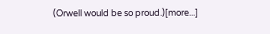(Orwell would be so proud.)[more...]